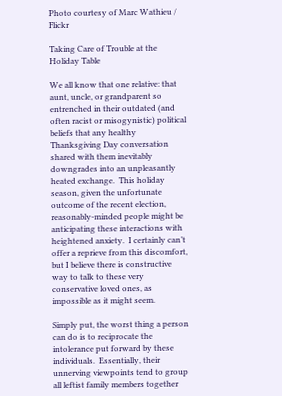Photo courtesy of Marc Wathieu / Flickr

Taking Care of Trouble at the Holiday Table

We all know that one relative: that aunt, uncle, or grandparent so entrenched in their outdated (and often racist or misogynistic) political beliefs that any healthy Thanksgiving Day conversation shared with them inevitably downgrades into an unpleasantly heated exchange.  This holiday season, given the unfortunate outcome of the recent election, reasonably-minded people might be anticipating these interactions with heightened anxiety.  I certainly can’t offer a reprieve from this discomfort, but I believe there is constructive way to talk to these very conservative loved ones, as impossible as it might seem.

Simply put, the worst thing a person can do is to reciprocate the intolerance put forward by these individuals.  Essentially, their unnerving viewpoints tend to group all leftist family members together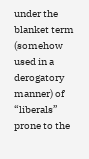under the blanket term (somehow used in a derogatory manner) of “liberals” prone to the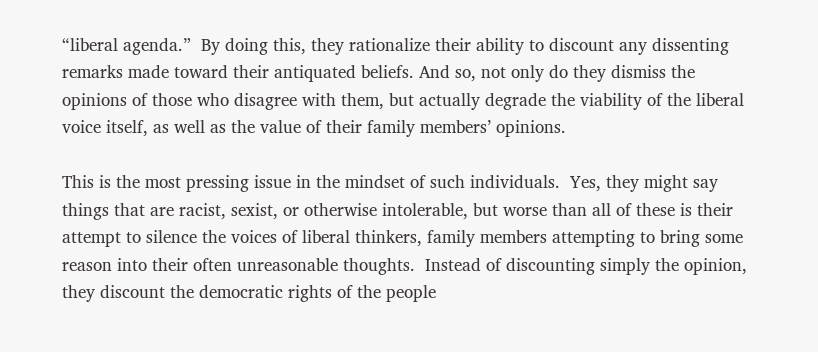“liberal agenda.”  By doing this, they rationalize their ability to discount any dissenting remarks made toward their antiquated beliefs. And so, not only do they dismiss the opinions of those who disagree with them, but actually degrade the viability of the liberal voice itself, as well as the value of their family members’ opinions.

This is the most pressing issue in the mindset of such individuals.  Yes, they might say things that are racist, sexist, or otherwise intolerable, but worse than all of these is their attempt to silence the voices of liberal thinkers, family members attempting to bring some reason into their often unreasonable thoughts.  Instead of discounting simply the opinion, they discount the democratic rights of the people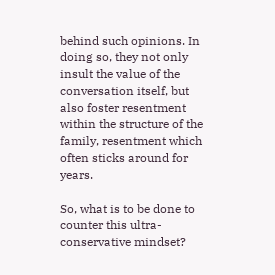behind such opinions. In doing so, they not only insult the value of the conversation itself, but also foster resentment within the structure of the family, resentment which often sticks around for years.

So, what is to be done to counter this ultra-conservative mindset?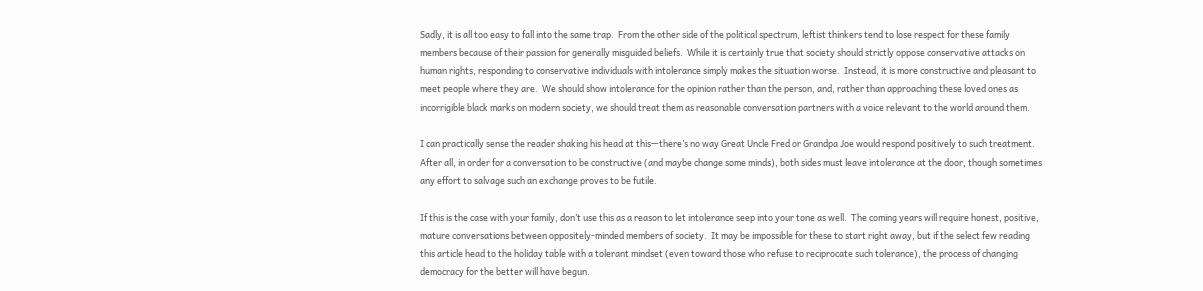Sadly, it is all too easy to fall into the same trap.  From the other side of the political spectrum, leftist thinkers tend to lose respect for these family members because of their passion for generally misguided beliefs.  While it is certainly true that society should strictly oppose conservative attacks on human rights, responding to conservative individuals with intolerance simply makes the situation worse.  Instead, it is more constructive and pleasant to meet people where they are.  We should show intolerance for the opinion rather than the person, and, rather than approaching these loved ones as incorrigible black marks on modern society, we should treat them as reasonable conversation partners with a voice relevant to the world around them.

I can practically sense the reader shaking his head at this—there’s no way Great Uncle Fred or Grandpa Joe would respond positively to such treatment.  After all, in order for a conversation to be constructive (and maybe change some minds), both sides must leave intolerance at the door, though sometimes any effort to salvage such an exchange proves to be futile.

If this is the case with your family, don’t use this as a reason to let intolerance seep into your tone as well.  The coming years will require honest, positive, mature conversations between oppositely-minded members of society.  It may be impossible for these to start right away, but if the select few reading this article head to the holiday table with a tolerant mindset (even toward those who refuse to reciprocate such tolerance), the process of changing democracy for the better will have begun.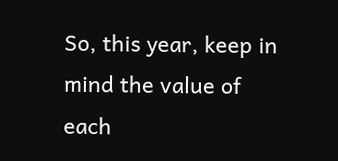So, this year, keep in mind the value of each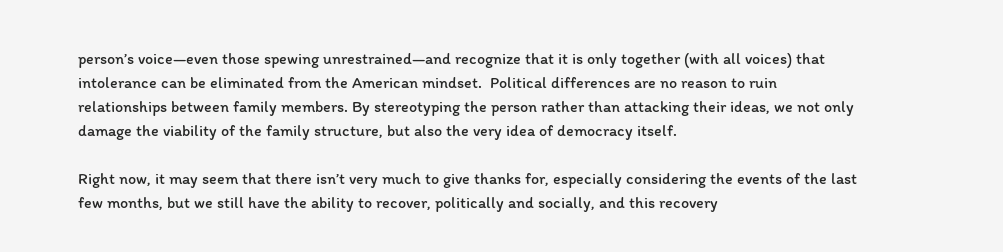person’s voice—even those spewing unrestrained—and recognize that it is only together (with all voices) that intolerance can be eliminated from the American mindset.  Political differences are no reason to ruin relationships between family members. By stereotyping the person rather than attacking their ideas, we not only damage the viability of the family structure, but also the very idea of democracy itself.

Right now, it may seem that there isn’t very much to give thanks for, especially considering the events of the last few months, but we still have the ability to recover, politically and socially, and this recovery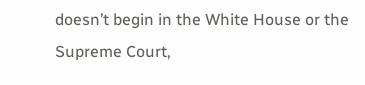doesn’t begin in the White House or the Supreme Court,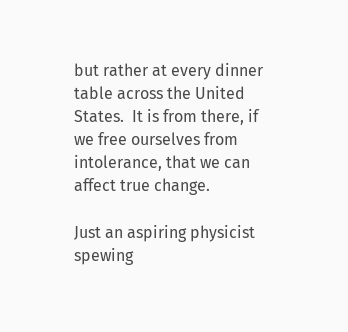but rather at every dinner table across the United States.  It is from there, if we free ourselves from intolerance, that we can affect true change.

Just an aspiring physicist spewing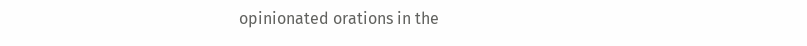opinionated orations in the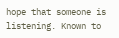hope that someone is listening. Known to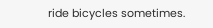ride bicycles sometimes.